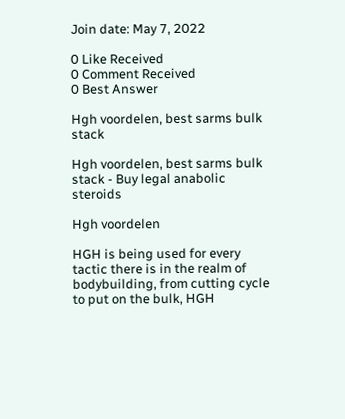Join date: May 7, 2022

0 Like Received
0 Comment Received
0 Best Answer

Hgh voordelen, best sarms bulk stack

Hgh voordelen, best sarms bulk stack - Buy legal anabolic steroids

Hgh voordelen

HGH is being used for every tactic there is in the realm of bodybuilding, from cutting cycle to put on the bulk, HGH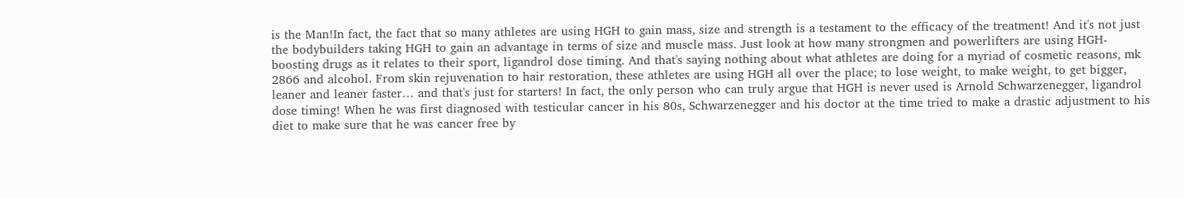is the Man!In fact, the fact that so many athletes are using HGH to gain mass, size and strength is a testament to the efficacy of the treatment! And it's not just the bodybuilders taking HGH to gain an advantage in terms of size and muscle mass. Just look at how many strongmen and powerlifters are using HGH-boosting drugs as it relates to their sport, ligandrol dose timing. And that's saying nothing about what athletes are doing for a myriad of cosmetic reasons, mk 2866 and alcohol. From skin rejuvenation to hair restoration, these athletes are using HGH all over the place; to lose weight, to make weight, to get bigger, leaner and leaner faster… and that's just for starters! In fact, the only person who can truly argue that HGH is never used is Arnold Schwarzenegger, ligandrol dose timing! When he was first diagnosed with testicular cancer in his 80s, Schwarzenegger and his doctor at the time tried to make a drastic adjustment to his diet to make sure that he was cancer free by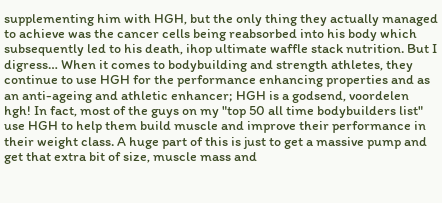supplementing him with HGH, but the only thing they actually managed to achieve was the cancer cells being reabsorbed into his body which subsequently led to his death, ihop ultimate waffle stack nutrition. But I digress… When it comes to bodybuilding and strength athletes, they continue to use HGH for the performance enhancing properties and as an anti-ageing and athletic enhancer; HGH is a godsend, voordelen hgh! In fact, most of the guys on my "top 50 all time bodybuilders list" use HGH to help them build muscle and improve their performance in their weight class. A huge part of this is just to get a massive pump and get that extra bit of size, muscle mass and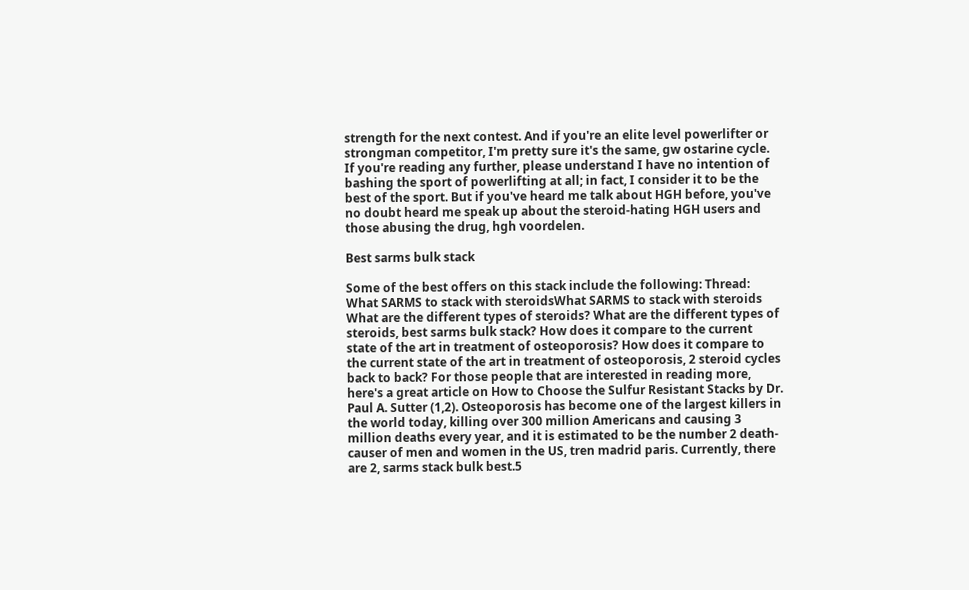strength for the next contest. And if you're an elite level powerlifter or strongman competitor, I'm pretty sure it's the same, gw ostarine cycle. If you're reading any further, please understand I have no intention of bashing the sport of powerlifting at all; in fact, I consider it to be the best of the sport. But if you've heard me talk about HGH before, you've no doubt heard me speak up about the steroid-hating HGH users and those abusing the drug, hgh voordelen.

Best sarms bulk stack

Some of the best offers on this stack include the following: Thread: What SARMS to stack with steroidsWhat SARMS to stack with steroids What are the different types of steroids? What are the different types of steroids, best sarms bulk stack? How does it compare to the current state of the art in treatment of osteoporosis? How does it compare to the current state of the art in treatment of osteoporosis, 2 steroid cycles back to back? For those people that are interested in reading more, here's a great article on How to Choose the Sulfur Resistant Stacks by Dr. Paul A. Sutter (1,2). Osteoporosis has become one of the largest killers in the world today, killing over 300 million Americans and causing 3 million deaths every year, and it is estimated to be the number 2 death-causer of men and women in the US, tren madrid paris. Currently, there are 2, sarms stack bulk best.5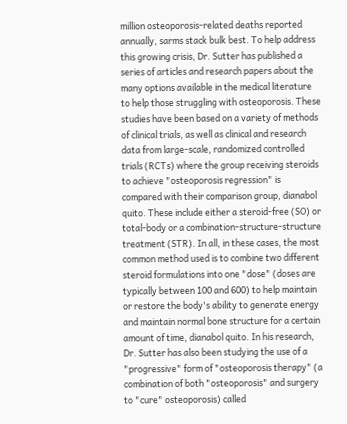million osteoporosis-related deaths reported annually, sarms stack bulk best. To help address this growing crisis, Dr. Sutter has published a series of articles and research papers about the many options available in the medical literature to help those struggling with osteoporosis. These studies have been based on a variety of methods of clinical trials, as well as clinical and research data from large-scale, randomized controlled trials (RCTs) where the group receiving steroids to achieve "osteoporosis regression" is compared with their comparison group, dianabol quito. These include either a steroid-free (SO) or total-body or a combination-structure-structure treatment (STR). In all, in these cases, the most common method used is to combine two different steroid formulations into one "dose" (doses are typically between 100 and 600) to help maintain or restore the body's ability to generate energy and maintain normal bone structure for a certain amount of time, dianabol quito. In his research, Dr. Sutter has also been studying the use of a "progressive" form of "osteoporosis therapy" (a combination of both "osteoporosis" and surgery to "cure" osteoporosis) called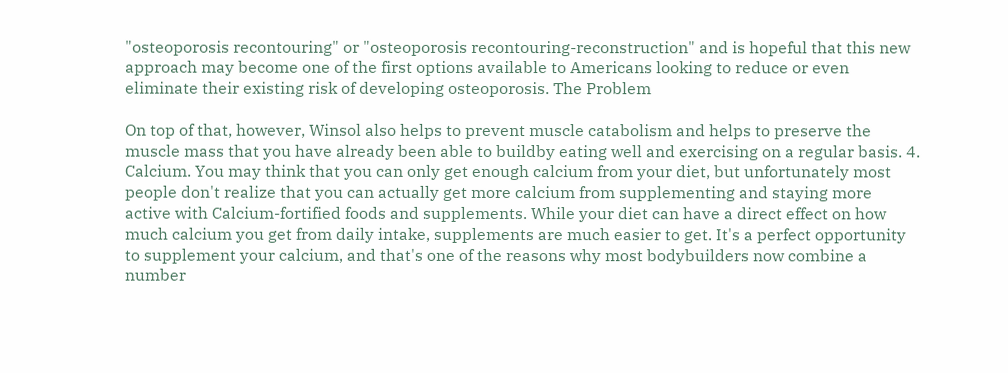"osteoporosis recontouring" or "osteoporosis recontouring-reconstruction" and is hopeful that this new approach may become one of the first options available to Americans looking to reduce or even eliminate their existing risk of developing osteoporosis. The Problem

On top of that, however, Winsol also helps to prevent muscle catabolism and helps to preserve the muscle mass that you have already been able to buildby eating well and exercising on a regular basis. 4. Calcium. You may think that you can only get enough calcium from your diet, but unfortunately most people don't realize that you can actually get more calcium from supplementing and staying more active with Calcium-fortified foods and supplements. While your diet can have a direct effect on how much calcium you get from daily intake, supplements are much easier to get. It's a perfect opportunity to supplement your calcium, and that's one of the reasons why most bodybuilders now combine a number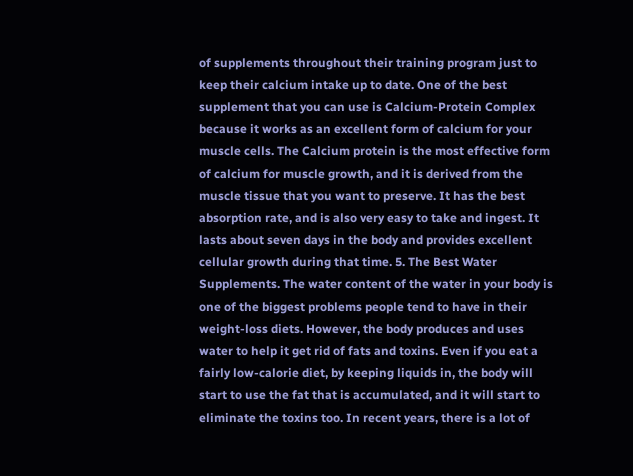of supplements throughout their training program just to keep their calcium intake up to date. One of the best supplement that you can use is Calcium-Protein Complex because it works as an excellent form of calcium for your muscle cells. The Calcium protein is the most effective form of calcium for muscle growth, and it is derived from the muscle tissue that you want to preserve. It has the best absorption rate, and is also very easy to take and ingest. It lasts about seven days in the body and provides excellent cellular growth during that time. 5. The Best Water Supplements. The water content of the water in your body is one of the biggest problems people tend to have in their weight-loss diets. However, the body produces and uses water to help it get rid of fats and toxins. Even if you eat a fairly low-calorie diet, by keeping liquids in, the body will start to use the fat that is accumulated, and it will start to eliminate the toxins too. In recent years, there is a lot of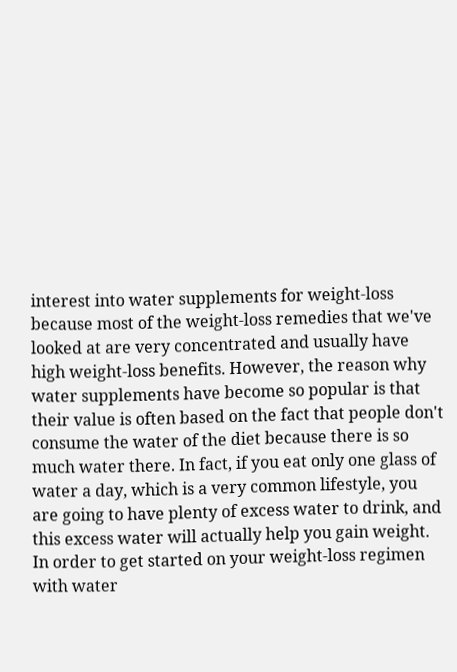interest into water supplements for weight-loss because most of the weight-loss remedies that we've looked at are very concentrated and usually have high weight-loss benefits. However, the reason why water supplements have become so popular is that their value is often based on the fact that people don't consume the water of the diet because there is so much water there. In fact, if you eat only one glass of water a day, which is a very common lifestyle, you are going to have plenty of excess water to drink, and this excess water will actually help you gain weight. In order to get started on your weight-loss regimen with water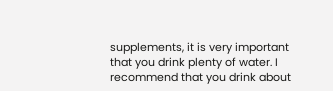supplements, it is very important that you drink plenty of water. I recommend that you drink about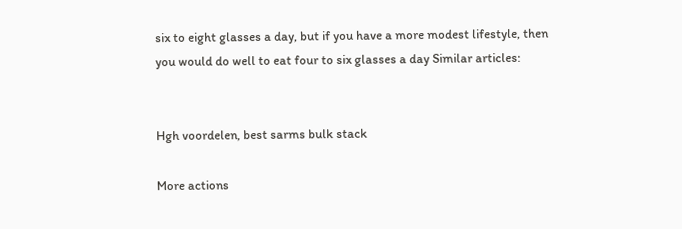six to eight glasses a day, but if you have a more modest lifestyle, then you would do well to eat four to six glasses a day Similar articles:


Hgh voordelen, best sarms bulk stack

More actions